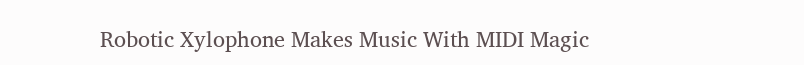Robotic Xylophone Makes Music With MIDI Magic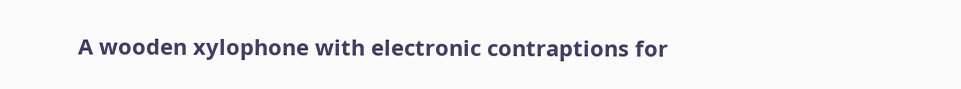A wooden xylophone with electronic contraptions for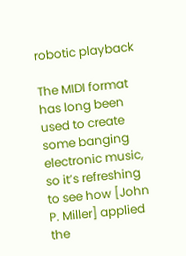robotic playback

The MIDI format has long been used to create some banging electronic music, so it’s refreshing to see how [John P. Miller] applied the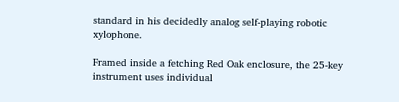standard in his decidedly analog self-playing robotic xylophone.

Framed inside a fetching Red Oak enclosure, the 25-key instrument uses individual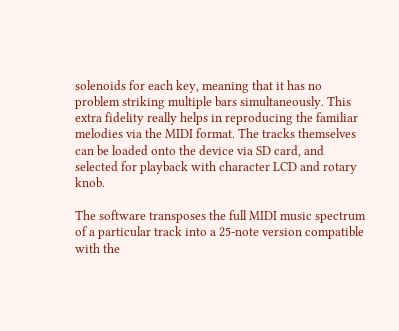solenoids for each key, meaning that it has no problem striking multiple bars simultaneously. This extra fidelity really helps in reproducing the familiar melodies via the MIDI format. The tracks themselves can be loaded onto the device via SD card, and selected for playback with character LCD and rotary knob.

The software transposes the full MIDI music spectrum of a particular track into a 25-note version compatible with the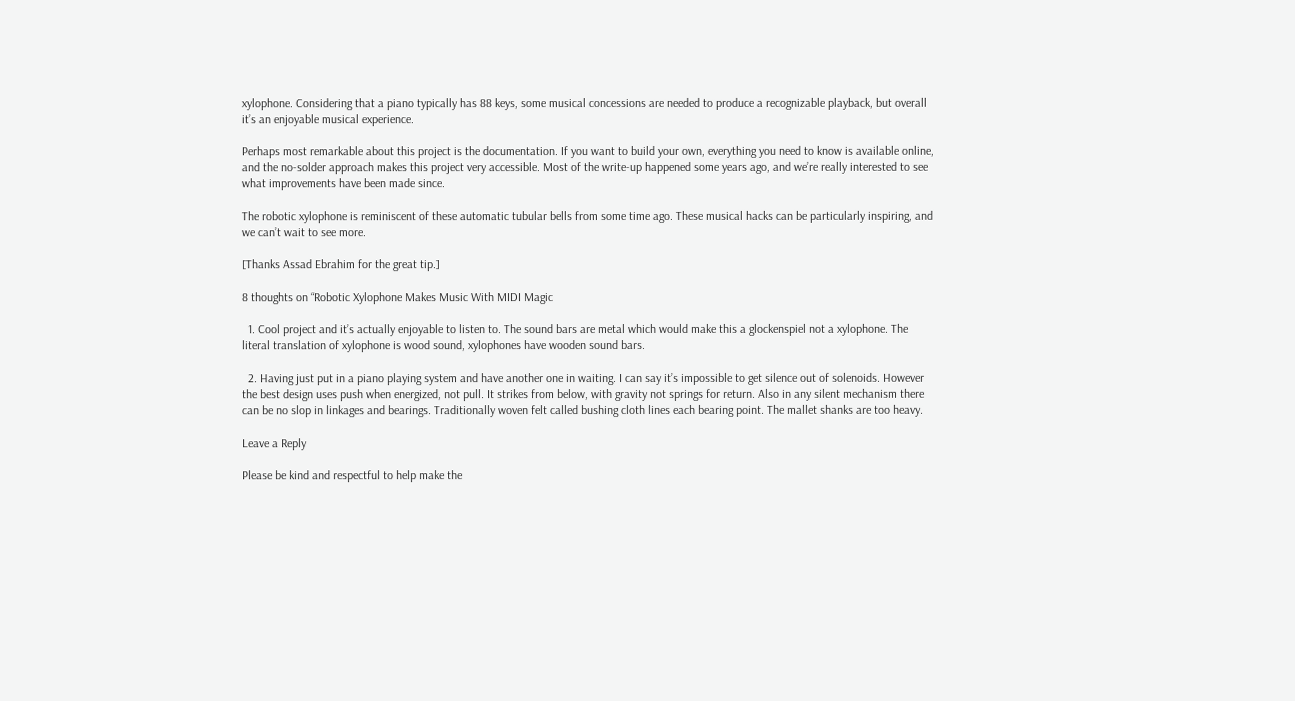xylophone. Considering that a piano typically has 88 keys, some musical concessions are needed to produce a recognizable playback, but overall it’s an enjoyable musical experience.

Perhaps most remarkable about this project is the documentation. If you want to build your own, everything you need to know is available online, and the no-solder approach makes this project very accessible. Most of the write-up happened some years ago, and we’re really interested to see what improvements have been made since.

The robotic xylophone is reminiscent of these automatic tubular bells from some time ago. These musical hacks can be particularly inspiring, and we can’t wait to see more.

[Thanks Assad Ebrahim for the great tip.]

8 thoughts on “Robotic Xylophone Makes Music With MIDI Magic

  1. Cool project and it’s actually enjoyable to listen to. The sound bars are metal which would make this a glockenspiel not a xylophone. The literal translation of xylophone is wood sound, xylophones have wooden sound bars.

  2. Having just put in a piano playing system and have another one in waiting. I can say it’s impossible to get silence out of solenoids. However the best design uses push when energized, not pull. It strikes from below, with gravity not springs for return. Also in any silent mechanism there can be no slop in linkages and bearings. Traditionally woven felt called bushing cloth lines each bearing point. The mallet shanks are too heavy.

Leave a Reply

Please be kind and respectful to help make the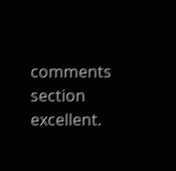comments section excellent.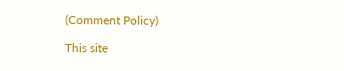(Comment Policy)

This site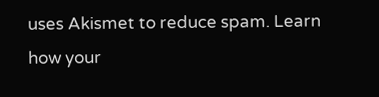uses Akismet to reduce spam. Learn how your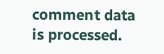comment data is processed.